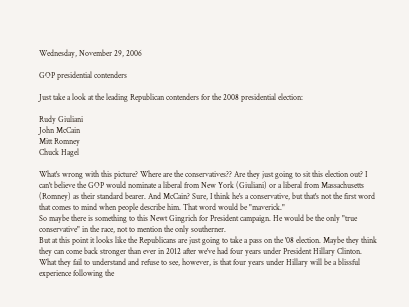Wednesday, November 29, 2006

GOP presidential contenders

Just take a look at the leading Republican contenders for the 2008 presidential election:

Rudy Giuliani
John McCain
Mitt Romney
Chuck Hagel

What's wrong with this picture? Where are the conservatives?? Are they just going to sit this election out? I can't believe the GOP would nominate a liberal from New York (Giuliani) or a liberal from Massachusetts (Romney) as their standard bearer. And McCain? Sure, I think he's a conservative, but that's not the first word that comes to mind when people describe him. That word would be "maverick."
So maybe there is something to this Newt Gingrich for President campaign. He would be the only "true conservative" in the race, not to mention the only southerner.
But at this point it looks like the Republicans are just going to take a pass on the '08 election. Maybe they think they can come back stronger than ever in 2012 after we've had four years under President Hillary Clinton. What they fail to understand and refuse to see, however, is that four years under Hillary will be a blissful experience following the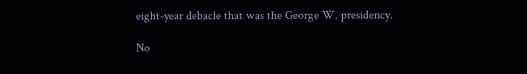eight-year debacle that was the George W. presidency.

No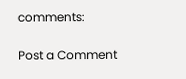comments:

Post a Comment